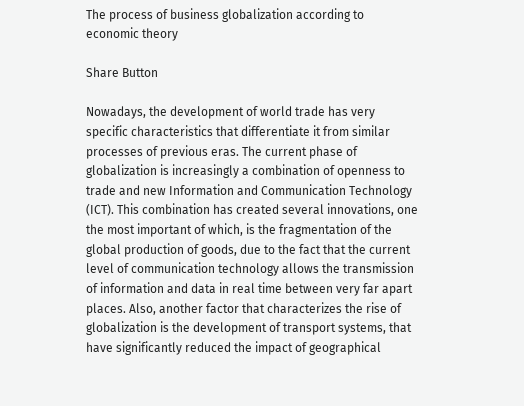The process of business globalization according to economic theory

Share Button

Nowadays, the development of world trade has very specific characteristics that differentiate it from similar processes of previous eras. The current phase of globalization is increasingly a combination of openness to trade and new Information and Communication Technology (ICT). This combination has created several innovations, one the most important of which, is the fragmentation of the global production of goods, due to the fact that the current level of communication technology allows the transmission of information and data in real time between very far apart places. Also, another factor that characterizes the rise of globalization is the development of transport systems, that have significantly reduced the impact of geographical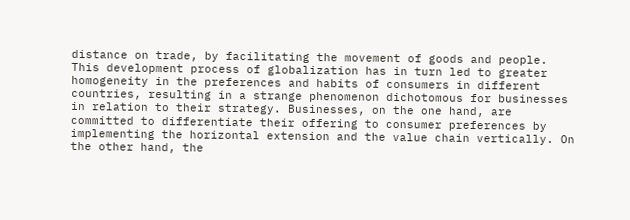distance on trade, by facilitating the movement of goods and people. This development process of globalization has in turn led to greater homogeneity in the preferences and habits of consumers in different countries, resulting in a strange phenomenon dichotomous for businesses in relation to their strategy. Businesses, on the one hand, are committed to differentiate their offering to consumer preferences by implementing the horizontal extension and the value chain vertically. On the other hand, the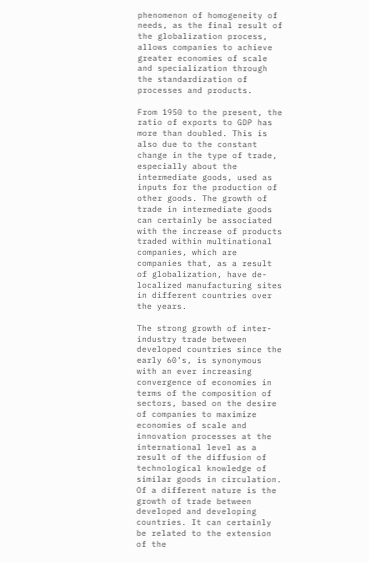phenomenon of homogeneity of needs, as the final result of the globalization process, allows companies to achieve greater economies of scale and specialization through the standardization of processes and products.

From 1950 to the present, the ratio of exports to GDP has more than doubled. This is also due to the constant change in the type of trade, especially about the intermediate goods, used as inputs for the production of other goods. The growth of trade in intermediate goods can certainly be associated with the increase of products traded within multinational companies, which are companies that, as a result of globalization, have de-localized manufacturing sites in different countries over the years.

The strong growth of inter-industry trade between developed countries since the early 60’s, is synonymous with an ever increasing convergence of economies in terms of the composition of sectors, based on the desire of companies to maximize economies of scale and innovation processes at the international level as a result of the diffusion of technological knowledge of similar goods in circulation. Of a different nature is the growth of trade between developed and developing countries. It can certainly be related to the extension of the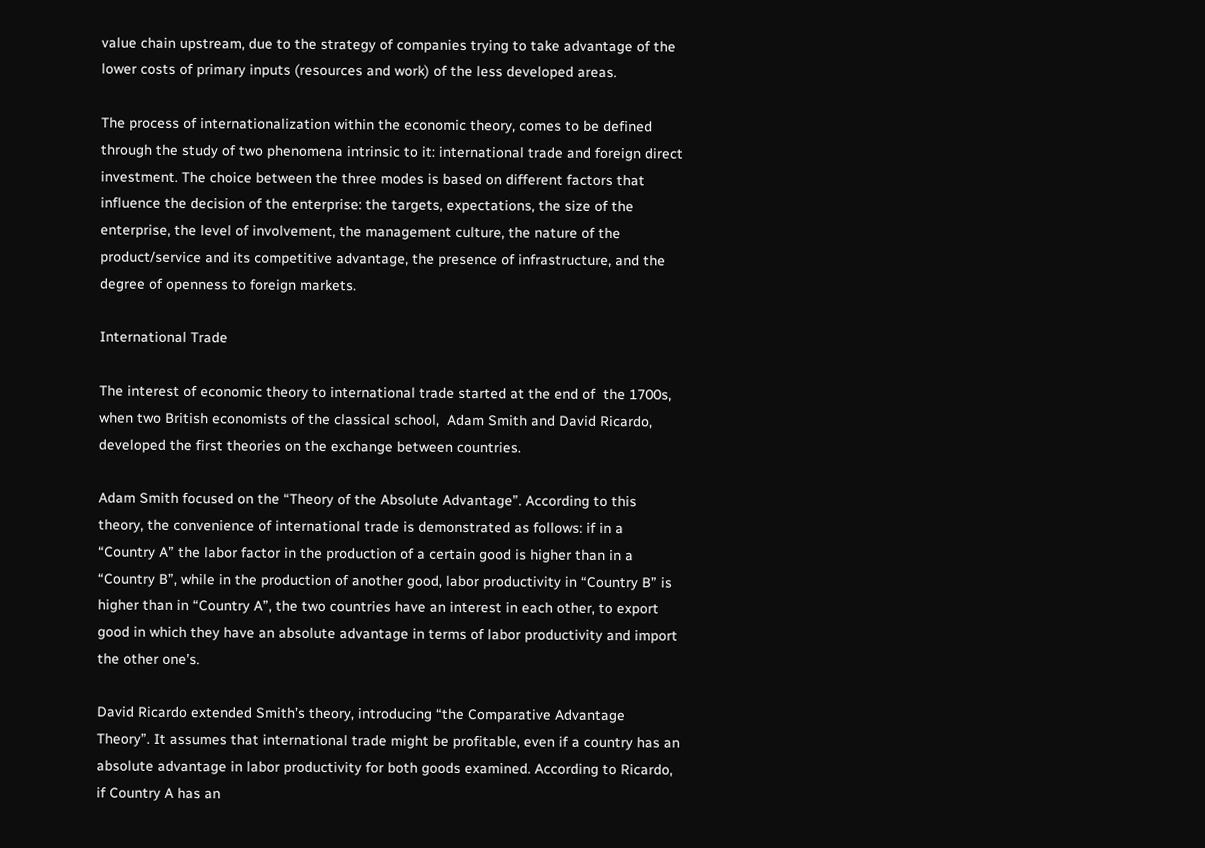value chain upstream, due to the strategy of companies trying to take advantage of the lower costs of primary inputs (resources and work) of the less developed areas.

The process of internationalization within the economic theory, comes to be defined through the study of two phenomena intrinsic to it: international trade and foreign direct investment. The choice between the three modes is based on different factors that influence the decision of the enterprise: the targets, expectations, the size of the enterprise, the level of involvement, the management culture, the nature of the product/service and its competitive advantage, the presence of infrastructure, and the degree of openness to foreign markets.

International Trade

The interest of economic theory to international trade started at the end of  the 1700s, when two British economists of the classical school,  Adam Smith and David Ricardo, developed the first theories on the exchange between countries.

Adam Smith focused on the “Theory of the Absolute Advantage”. According to this theory, the convenience of international trade is demonstrated as follows: if in a “Country A” the labor factor in the production of a certain good is higher than in a “Country B”, while in the production of another good, labor productivity in “Country B” is higher than in “Country A”, the two countries have an interest in each other, to export good in which they have an absolute advantage in terms of labor productivity and import the other one’s.

David Ricardo extended Smith’s theory, introducing “the Comparative Advantage Theory”. It assumes that international trade might be profitable, even if a country has an absolute advantage in labor productivity for both goods examined. According to Ricardo, if Country A has an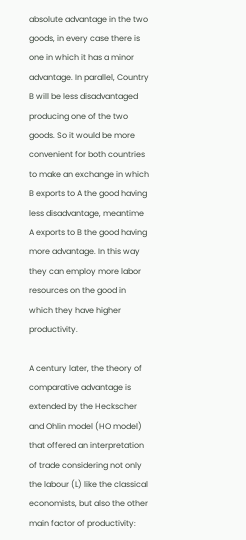absolute advantage in the two goods, in every case there is one in which it has a minor advantage. In parallel, Country B will be less disadvantaged producing one of the two goods. So it would be more convenient for both countries to make an exchange in which B exports to A the good having less disadvantage, meantime A exports to B the good having more advantage. In this way they can employ more labor resources on the good in which they have higher productivity.

A century later, the theory of comparative advantage is extended by the Heckscher and Ohlin model (HO model) that offered an interpretation of trade considering not only the labour (L) like the classical economists, but also the other main factor of productivity: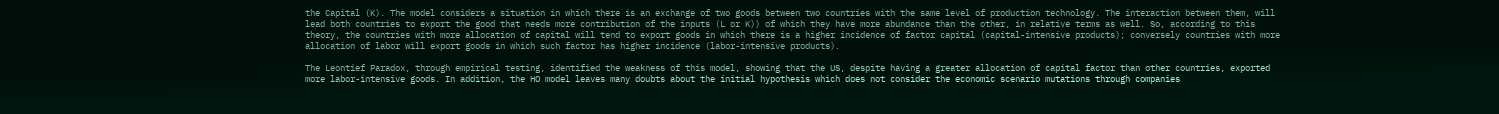the Capital (K). The model considers a situation in which there is an exchange of two goods between two countries with the same level of production technology. The interaction between them, will lead both countries to export the good that needs more contribution of the inputs (L or K)) of which they have more abundance than the other, in relative terms as well. So, according to this theory, the countries with more allocation of capital will tend to export goods in which there is a higher incidence of factor capital (capital-intensive products); conversely countries with more allocation of labor will export goods in which such factor has higher incidence (labor-intensive products).

The Leontief Paradox, through empirical testing, identified the weakness of this model, showing that the US, despite having a greater allocation of capital factor than other countries, exported more labor-intensive goods. In addition, the HO model leaves many doubts about the initial hypothesis which does not consider the economic scenario mutations through companies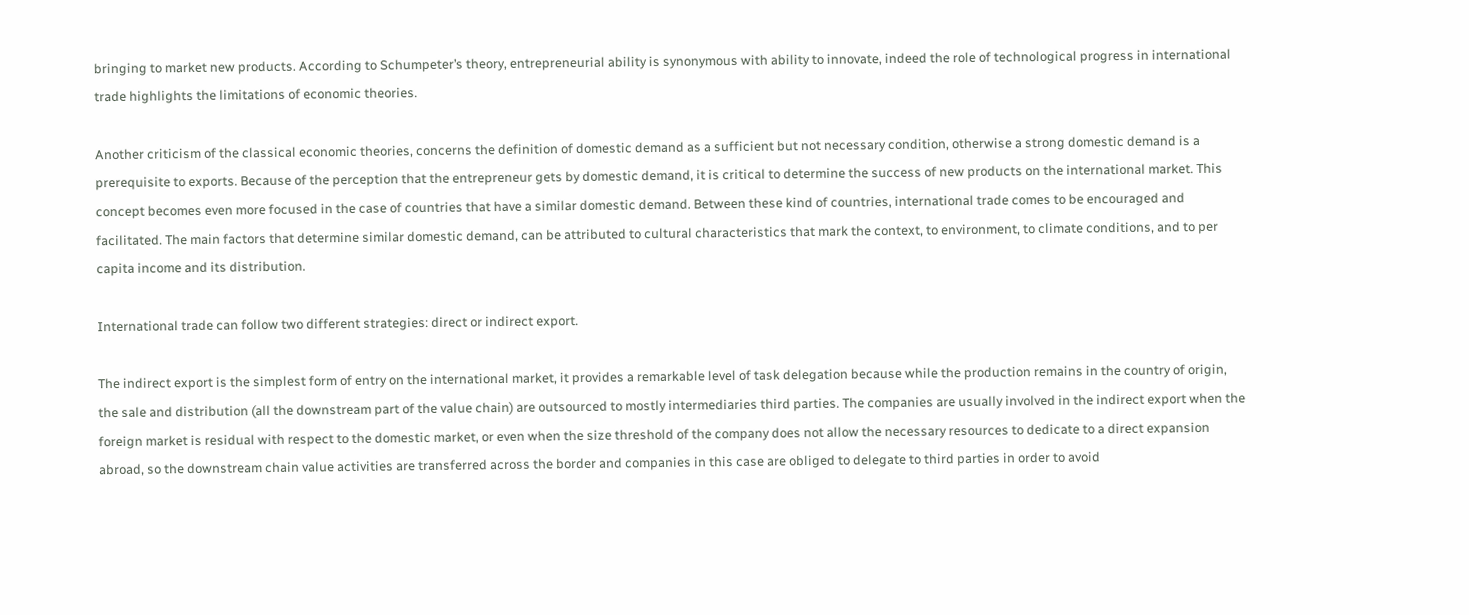bringing to market new products. According to Schumpeter’s theory, entrepreneurial ability is synonymous with ability to innovate, indeed the role of technological progress in international trade highlights the limitations of economic theories.

Another criticism of the classical economic theories, concerns the definition of domestic demand as a sufficient but not necessary condition, otherwise a strong domestic demand is a prerequisite to exports. Because of the perception that the entrepreneur gets by domestic demand, it is critical to determine the success of new products on the international market. This concept becomes even more focused in the case of countries that have a similar domestic demand. Between these kind of countries, international trade comes to be encouraged and facilitated. The main factors that determine similar domestic demand, can be attributed to cultural characteristics that mark the context, to environment, to climate conditions, and to per capita income and its distribution.

International trade can follow two different strategies: direct or indirect export.

The indirect export is the simplest form of entry on the international market, it provides a remarkable level of task delegation because while the production remains in the country of origin, the sale and distribution (all the downstream part of the value chain) are outsourced to mostly intermediaries third parties. The companies are usually involved in the indirect export when the foreign market is residual with respect to the domestic market, or even when the size threshold of the company does not allow the necessary resources to dedicate to a direct expansion abroad, so the downstream chain value activities are transferred across the border and companies in this case are obliged to delegate to third parties in order to avoid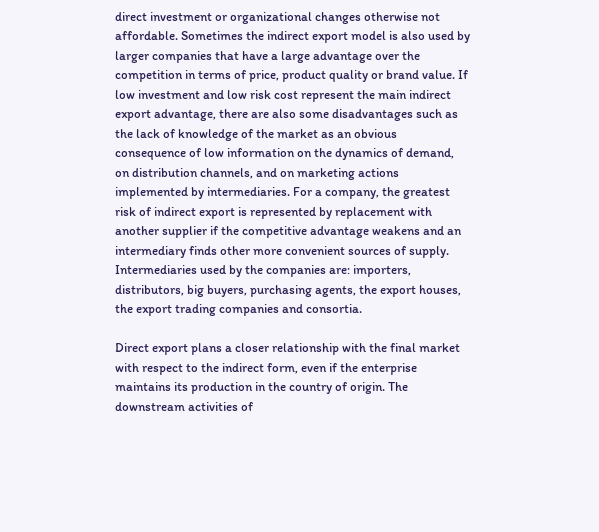direct investment or organizational changes otherwise not affordable. Sometimes the indirect export model is also used by larger companies that have a large advantage over the competition in terms of price, product quality or brand value. If low investment and low risk cost represent the main indirect export advantage, there are also some disadvantages such as the lack of knowledge of the market as an obvious consequence of low information on the dynamics of demand, on distribution channels, and on marketing actions implemented by intermediaries. For a company, the greatest risk of indirect export is represented by replacement with another supplier if the competitive advantage weakens and an intermediary finds other more convenient sources of supply.
Intermediaries used by the companies are: importers, distributors, big buyers, purchasing agents, the export houses, the export trading companies and consortia.

Direct export plans a closer relationship with the final market with respect to the indirect form, even if the enterprise maintains its production in the country of origin. The downstream activities of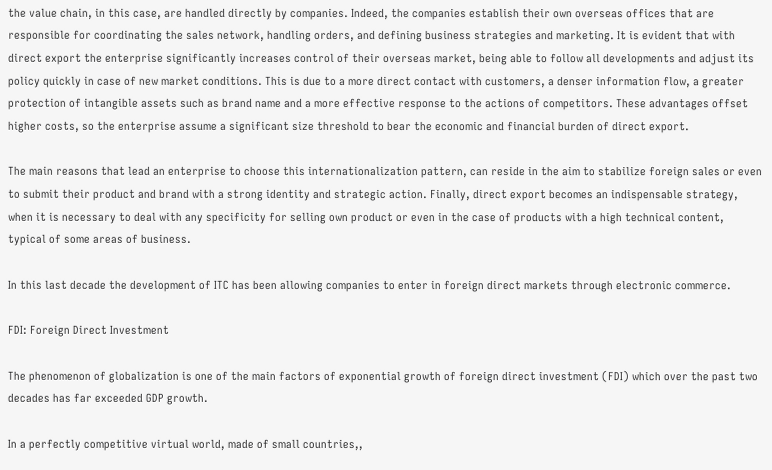the value chain, in this case, are handled directly by companies. Indeed, the companies establish their own overseas offices that are responsible for coordinating the sales network, handling orders, and defining business strategies and marketing. It is evident that with direct export the enterprise significantly increases control of their overseas market, being able to follow all developments and adjust its policy quickly in case of new market conditions. This is due to a more direct contact with customers, a denser information flow, a greater protection of intangible assets such as brand name and a more effective response to the actions of competitors. These advantages offset higher costs, so the enterprise assume a significant size threshold to bear the economic and financial burden of direct export.

The main reasons that lead an enterprise to choose this internationalization pattern, can reside in the aim to stabilize foreign sales or even to submit their product and brand with a strong identity and strategic action. Finally, direct export becomes an indispensable strategy, when it is necessary to deal with any specificity for selling own product or even in the case of products with a high technical content, typical of some areas of business.

In this last decade the development of ITC has been allowing companies to enter in foreign direct markets through electronic commerce.

FDI: Foreign Direct Investment

The phenomenon of globalization is one of the main factors of exponential growth of foreign direct investment (FDI) which over the past two decades has far exceeded GDP growth.

In a perfectly competitive virtual world, made of small countries,,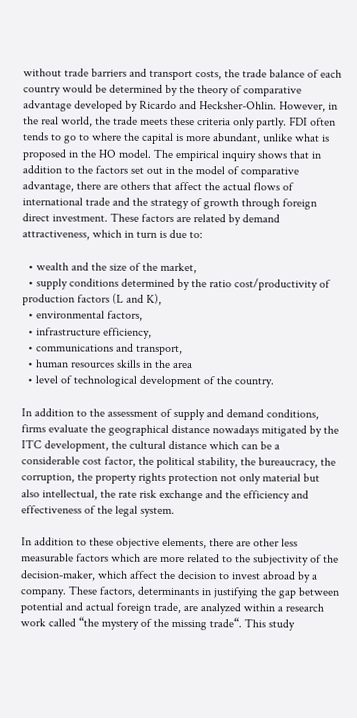without trade barriers and transport costs, the trade balance of each country would be determined by the theory of comparative advantage developed by Ricardo and Hecksher-Ohlin. However, in the real world, the trade meets these criteria only partly. FDI often tends to go to where the capital is more abundant, unlike what is proposed in the HO model. The empirical inquiry shows that in addition to the factors set out in the model of comparative advantage, there are others that affect the actual flows of international trade and the strategy of growth through foreign direct investment. These factors are related by demand attractiveness, which in turn is due to:

  • wealth and the size of the market,
  • supply conditions determined by the ratio cost/productivity of production factors (L and K),
  • environmental factors,
  • infrastructure efficiency,
  • communications and transport,
  • human resources skills in the area
  • level of technological development of the country.

In addition to the assessment of supply and demand conditions, firms evaluate the geographical distance nowadays mitigated by the ITC development, the cultural distance which can be a considerable cost factor, the political stability, the bureaucracy, the corruption, the property rights protection not only material but also intellectual, the rate risk exchange and the efficiency and effectiveness of the legal system.

In addition to these objective elements, there are other less measurable factors which are more related to the subjectivity of the decision-maker, which affect the decision to invest abroad by a company. These factors, determinants in justifying the gap between potential and actual foreign trade, are analyzed within a research work called “the mystery of the missing trade“. This study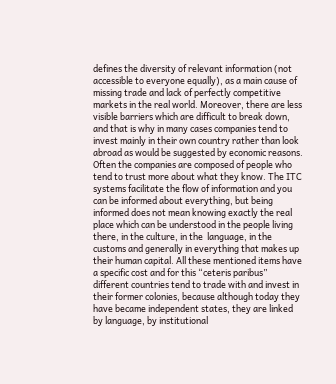defines the diversity of relevant information (not accessible to everyone equally), as a main cause of missing trade and lack of perfectly competitive markets in the real world. Moreover, there are less visible barriers which are difficult to break down, and that is why in many cases companies tend to invest mainly in their own country rather than look abroad as would be suggested by economic reasons. Often the companies are composed of people who tend to trust more about what they know. The ITC systems facilitate the flow of information and you can be informed about everything, but being informed does not mean knowing exactly the real place which can be understood in the people living there, in the culture, in the  language, in the customs and generally in everything that makes up their human capital. All these mentioned items have a specific cost and for this “ceteris paribus” different countries tend to trade with and invest in their former colonies, because although today they have became independent states, they are linked by language, by institutional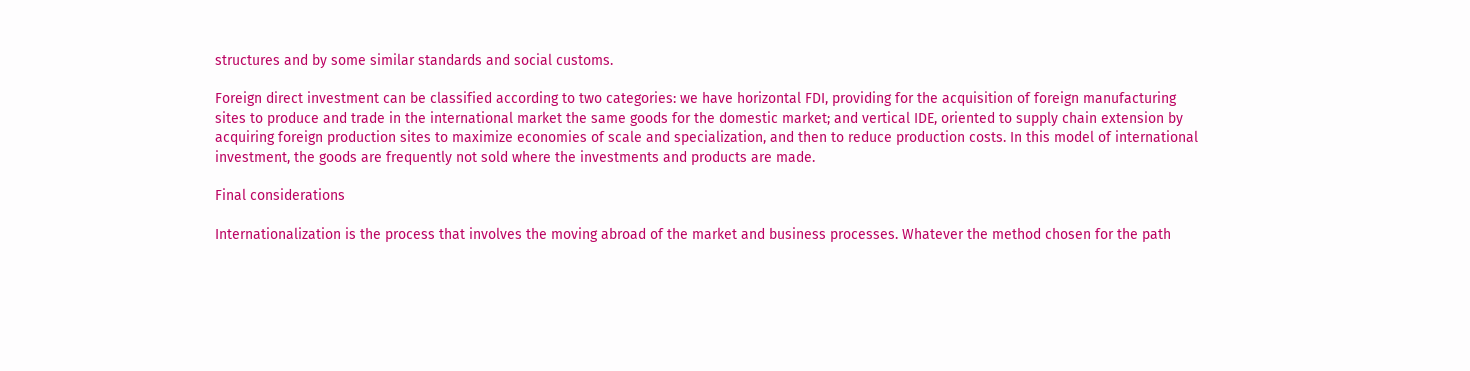structures and by some similar standards and social customs.

Foreign direct investment can be classified according to two categories: we have horizontal FDI, providing for the acquisition of foreign manufacturing sites to produce and trade in the international market the same goods for the domestic market; and vertical IDE, oriented to supply chain extension by acquiring foreign production sites to maximize economies of scale and specialization, and then to reduce production costs. In this model of international investment, the goods are frequently not sold where the investments and products are made.

Final considerations

Internationalization is the process that involves the moving abroad of the market and business processes. Whatever the method chosen for the path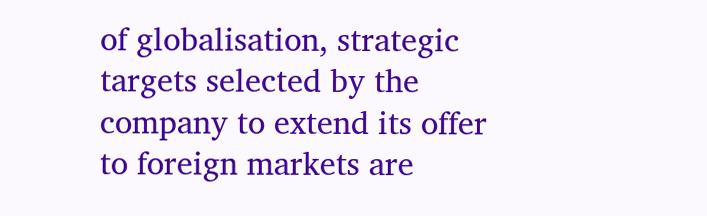of globalisation, strategic targets selected by the company to extend its offer to foreign markets are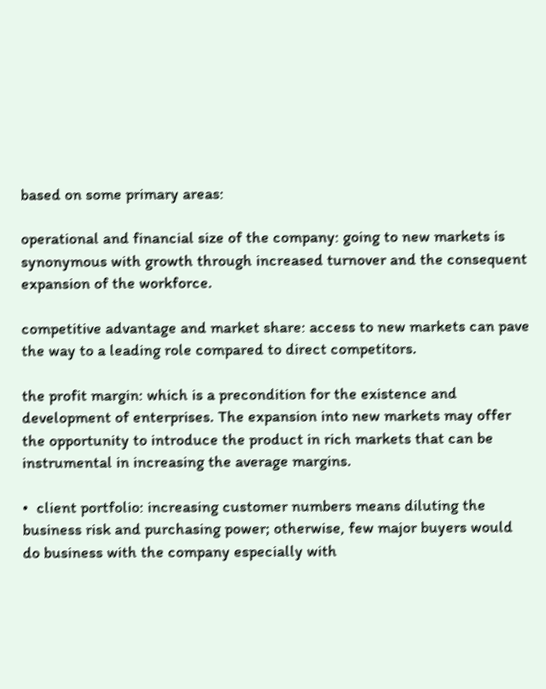based on some primary areas:

operational and financial size of the company: going to new markets is synonymous with growth through increased turnover and the consequent expansion of the workforce.

competitive advantage and market share: access to new markets can pave the way to a leading role compared to direct competitors.

the profit margin: which is a precondition for the existence and development of enterprises. The expansion into new markets may offer the opportunity to introduce the product in rich markets that can be instrumental in increasing the average margins.

•  client portfolio: increasing customer numbers means diluting the business risk and purchasing power; otherwise, few major buyers would do business with the company especially with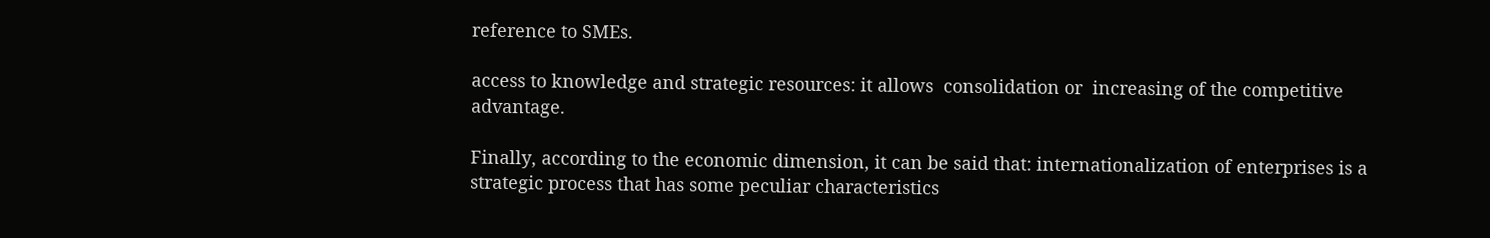reference to SMEs.

access to knowledge and strategic resources: it allows  consolidation or  increasing of the competitive advantage.

Finally, according to the economic dimension, it can be said that: internationalization of enterprises is a strategic process that has some peculiar characteristics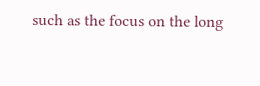such as the focus on the long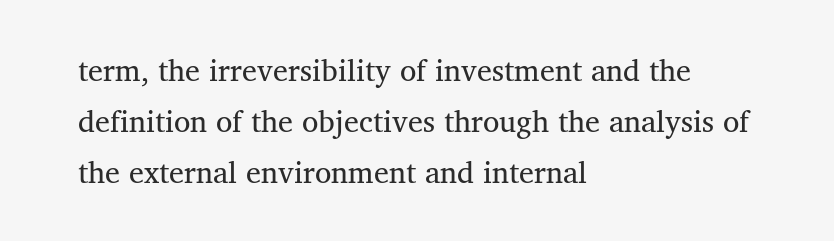term, the irreversibility of investment and the definition of the objectives through the analysis of the external environment and internal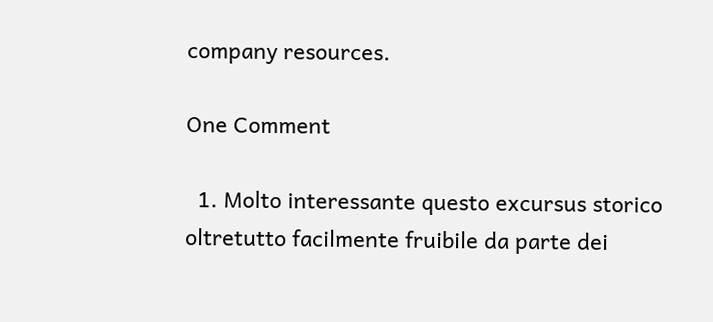company resources.

One Comment

  1. Molto interessante questo excursus storico oltretutto facilmente fruibile da parte dei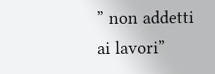” non addetti ai lavori”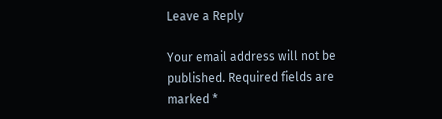Leave a Reply

Your email address will not be published. Required fields are marked *